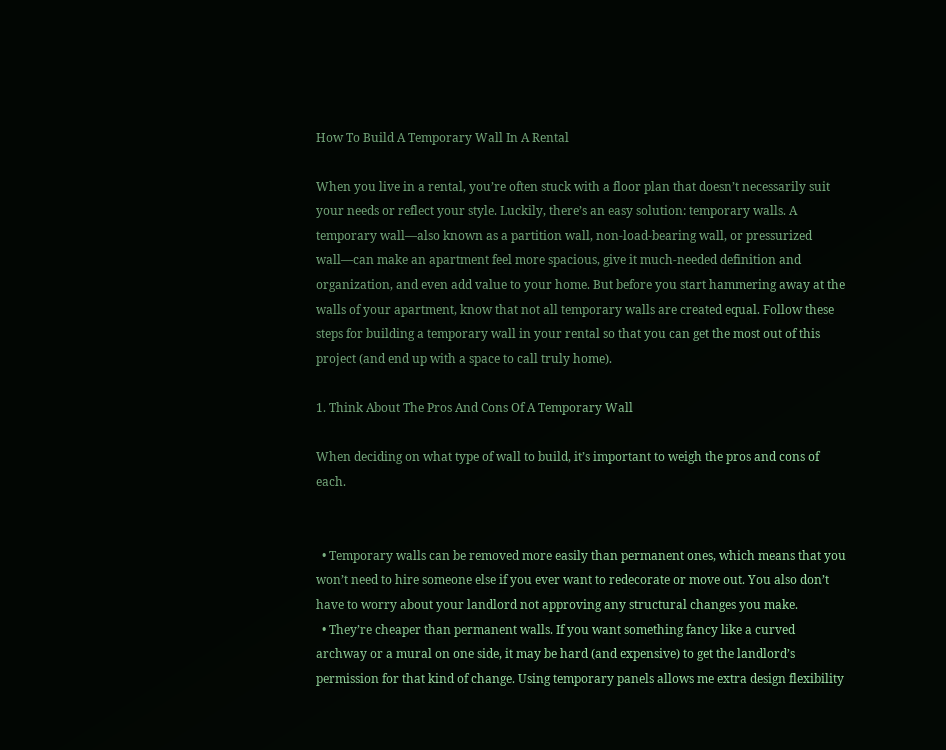How To Build A Temporary Wall In A Rental

When you live in a rental, you’re often stuck with a floor plan that doesn’t necessarily suit your needs or reflect your style. Luckily, there’s an easy solution: temporary walls. A temporary wall—also known as a partition wall, non-load-bearing wall, or pressurized wall—can make an apartment feel more spacious, give it much-needed definition and organization, and even add value to your home. But before you start hammering away at the walls of your apartment, know that not all temporary walls are created equal. Follow these steps for building a temporary wall in your rental so that you can get the most out of this project (and end up with a space to call truly home).

1. Think About The Pros And Cons Of A Temporary Wall

When deciding on what type of wall to build, it’s important to weigh the pros and cons of each.


  • Temporary walls can be removed more easily than permanent ones, which means that you won’t need to hire someone else if you ever want to redecorate or move out. You also don’t have to worry about your landlord not approving any structural changes you make.
  • They’re cheaper than permanent walls. If you want something fancy like a curved archway or a mural on one side, it may be hard (and expensive) to get the landlord’s permission for that kind of change. Using temporary panels allows me extra design flexibility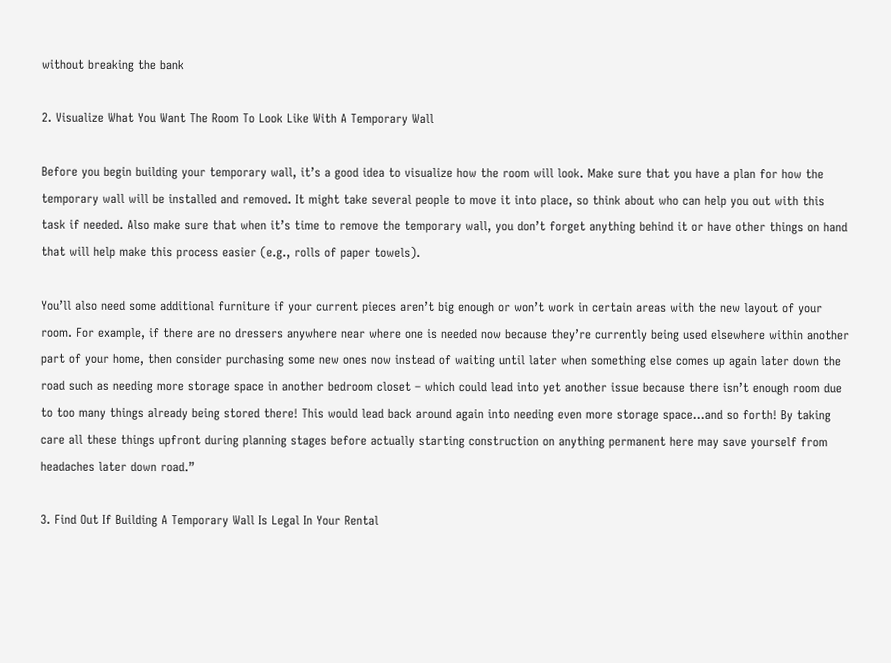without breaking the bank

2. Visualize What You Want The Room To Look Like With A Temporary Wall

Before you begin building your temporary wall, it’s a good idea to visualize how the room will look. Make sure that you have a plan for how the temporary wall will be installed and removed. It might take several people to move it into place, so think about who can help you out with this task if needed. Also make sure that when it’s time to remove the temporary wall, you don’t forget anything behind it or have other things on hand that will help make this process easier (e.g., rolls of paper towels).

You’ll also need some additional furniture if your current pieces aren’t big enough or won’t work in certain areas with the new layout of your room. For example, if there are no dressers anywhere near where one is needed now because they’re currently being used elsewhere within another part of your home, then consider purchasing some new ones now instead of waiting until later when something else comes up again later down the road such as needing more storage space in another bedroom closet – which could lead into yet another issue because there isn’t enough room due to too many things already being stored there! This would lead back around again into needing even more storage space…and so forth! By taking care all these things upfront during planning stages before actually starting construction on anything permanent here may save yourself from headaches later down road.”

3. Find Out If Building A Temporary Wall Is Legal In Your Rental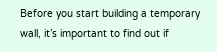Before you start building a temporary wall, it’s important to find out if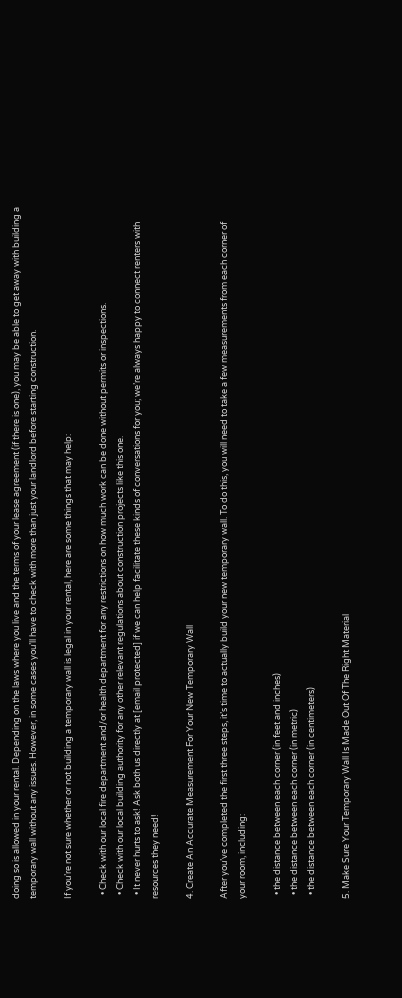doing so is allowed in your rental. Depending on the laws where you live and the terms of your lease agreement (if there is one), you may be able to get away with building a temporary wall without any issues. However, in some cases you’ll have to check with more than just your landlord before starting construction.

If you’re not sure whether or not building a temporary wall is legal in your rental, here are some things that may help:

  • Check with our local fire department and/or health department for any restrictions on how much work can be done without permits or inspections.
  • Check with our local building authority for any other relevant regulations about construction projects like this one.
  • It never hurts to ask! Ask both us directly at [email protected] if we can help facilitate these kinds of conversations for you; we’re always happy to connect renters with resources they need!

4. Create An Accurate Measurement For Your New Temporary Wall

After you’ve completed the first three steps, it’s time to actually build your new temporary wall. To do this, you will need to take a few measurements from each corner of your room, including:

  • the distance between each corner (in feet and inches)
  • the distance between each corner (in metric)
  • the distance between each corner (in centimeters)

5. Make Sure Your Temporary Wall Is Made Out Of The Right Material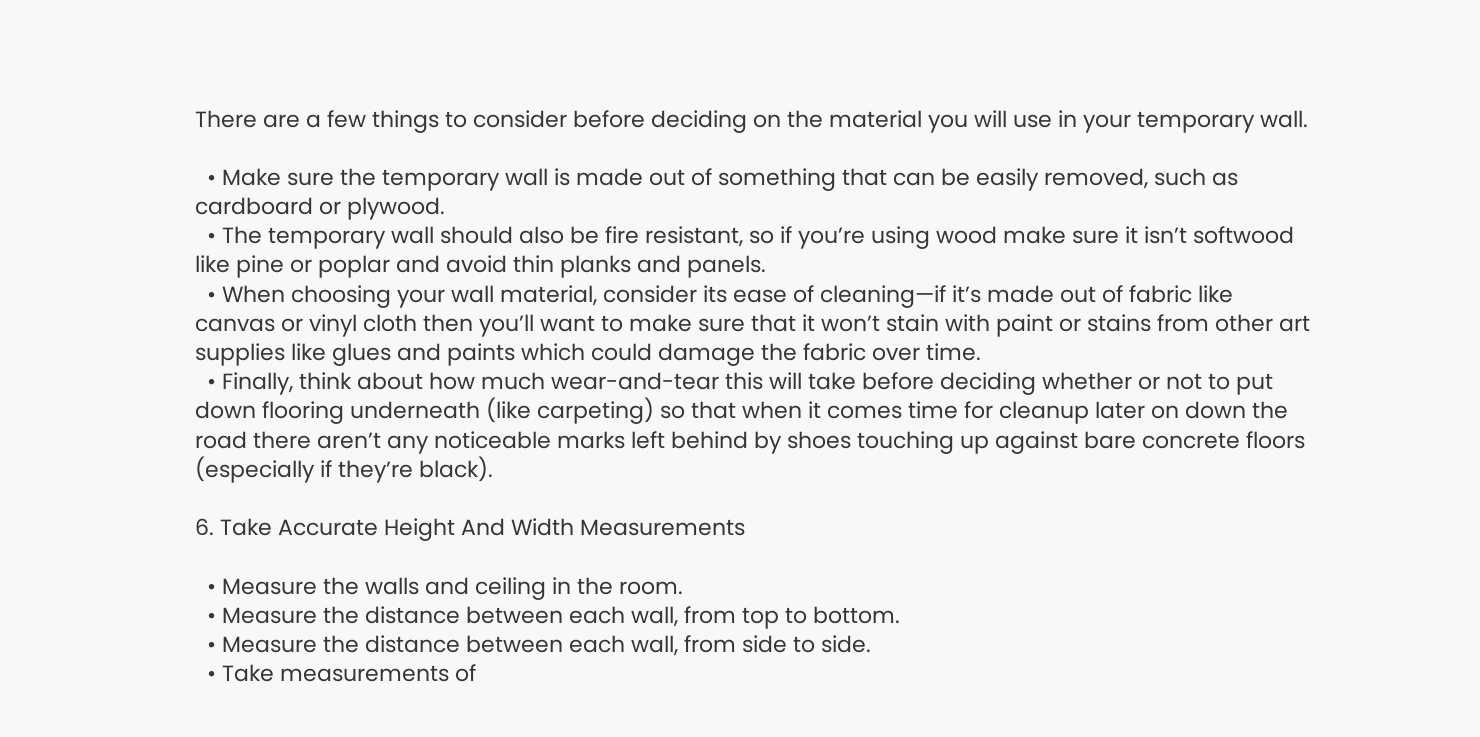There are a few things to consider before deciding on the material you will use in your temporary wall.

  • Make sure the temporary wall is made out of something that can be easily removed, such as cardboard or plywood.
  • The temporary wall should also be fire resistant, so if you’re using wood make sure it isn’t softwood like pine or poplar and avoid thin planks and panels.
  • When choosing your wall material, consider its ease of cleaning—if it’s made out of fabric like canvas or vinyl cloth then you’ll want to make sure that it won’t stain with paint or stains from other art supplies like glues and paints which could damage the fabric over time.
  • Finally, think about how much wear-and-tear this will take before deciding whether or not to put down flooring underneath (like carpeting) so that when it comes time for cleanup later on down the road there aren’t any noticeable marks left behind by shoes touching up against bare concrete floors (especially if they’re black).

6. Take Accurate Height And Width Measurements

  • Measure the walls and ceiling in the room.
  • Measure the distance between each wall, from top to bottom.
  • Measure the distance between each wall, from side to side.
  • Take measurements of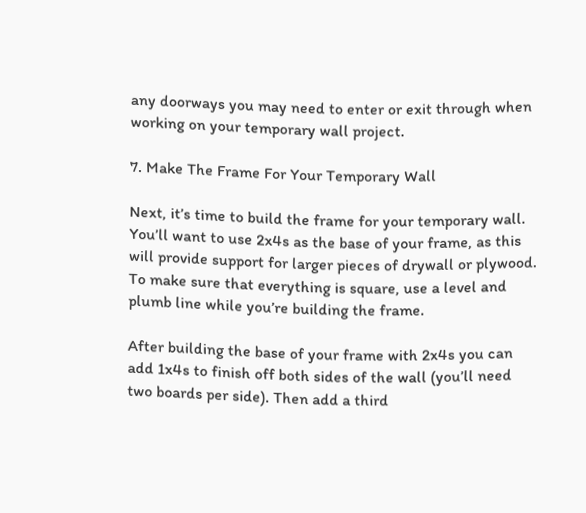any doorways you may need to enter or exit through when working on your temporary wall project.

7. Make The Frame For Your Temporary Wall

Next, it’s time to build the frame for your temporary wall. You’ll want to use 2x4s as the base of your frame, as this will provide support for larger pieces of drywall or plywood. To make sure that everything is square, use a level and plumb line while you’re building the frame.

After building the base of your frame with 2x4s you can add 1x4s to finish off both sides of the wall (you’ll need two boards per side). Then add a third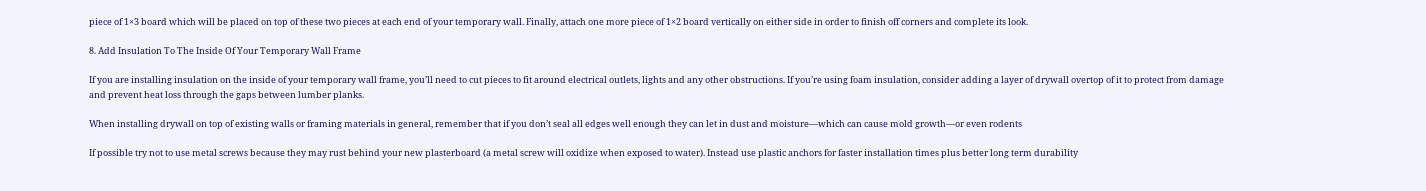piece of 1×3 board which will be placed on top of these two pieces at each end of your temporary wall. Finally, attach one more piece of 1×2 board vertically on either side in order to finish off corners and complete its look.

8. Add Insulation To The Inside Of Your Temporary Wall Frame

If you are installing insulation on the inside of your temporary wall frame, you’ll need to cut pieces to fit around electrical outlets, lights and any other obstructions. If you’re using foam insulation, consider adding a layer of drywall overtop of it to protect from damage and prevent heat loss through the gaps between lumber planks.

When installing drywall on top of existing walls or framing materials in general, remember that if you don’t seal all edges well enough they can let in dust and moisture—which can cause mold growth—or even rodents

If possible try not to use metal screws because they may rust behind your new plasterboard (a metal screw will oxidize when exposed to water). Instead use plastic anchors for faster installation times plus better long term durability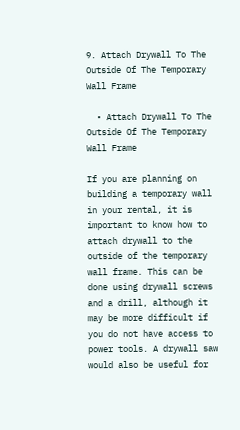9. Attach Drywall To The Outside Of The Temporary Wall Frame

  • Attach Drywall To The Outside Of The Temporary Wall Frame

If you are planning on building a temporary wall in your rental, it is important to know how to attach drywall to the outside of the temporary wall frame. This can be done using drywall screws and a drill, although it may be more difficult if you do not have access to power tools. A drywall saw would also be useful for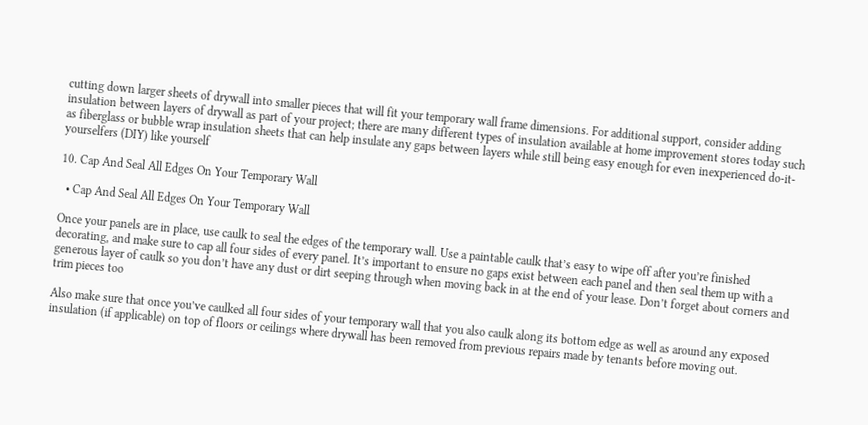cutting down larger sheets of drywall into smaller pieces that will fit your temporary wall frame dimensions. For additional support, consider adding insulation between layers of drywall as part of your project; there are many different types of insulation available at home improvement stores today such as fiberglass or bubble wrap insulation sheets that can help insulate any gaps between layers while still being easy enough for even inexperienced do-it-yourselfers (DIY) like yourself

10. Cap And Seal All Edges On Your Temporary Wall

  • Cap And Seal All Edges On Your Temporary Wall

Once your panels are in place, use caulk to seal the edges of the temporary wall. Use a paintable caulk that’s easy to wipe off after you’re finished decorating, and make sure to cap all four sides of every panel. It’s important to ensure no gaps exist between each panel and then seal them up with a generous layer of caulk so you don’t have any dust or dirt seeping through when moving back in at the end of your lease. Don’t forget about corners and trim pieces too

Also make sure that once you’ve caulked all four sides of your temporary wall that you also caulk along its bottom edge as well as around any exposed insulation (if applicable) on top of floors or ceilings where drywall has been removed from previous repairs made by tenants before moving out.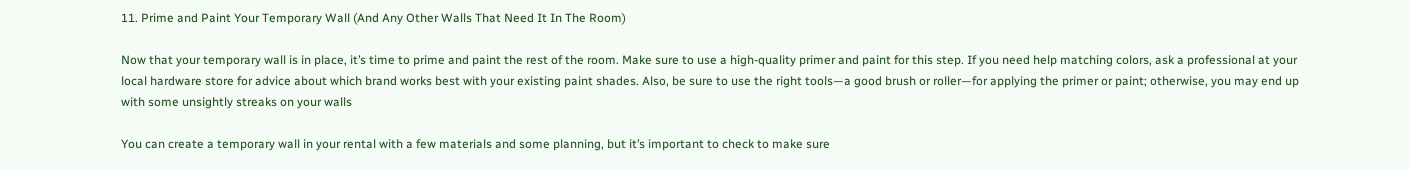11. Prime and Paint Your Temporary Wall (And Any Other Walls That Need It In The Room)

Now that your temporary wall is in place, it’s time to prime and paint the rest of the room. Make sure to use a high-quality primer and paint for this step. If you need help matching colors, ask a professional at your local hardware store for advice about which brand works best with your existing paint shades. Also, be sure to use the right tools—a good brush or roller—for applying the primer or paint; otherwise, you may end up with some unsightly streaks on your walls

You can create a temporary wall in your rental with a few materials and some planning, but it’s important to check to make sure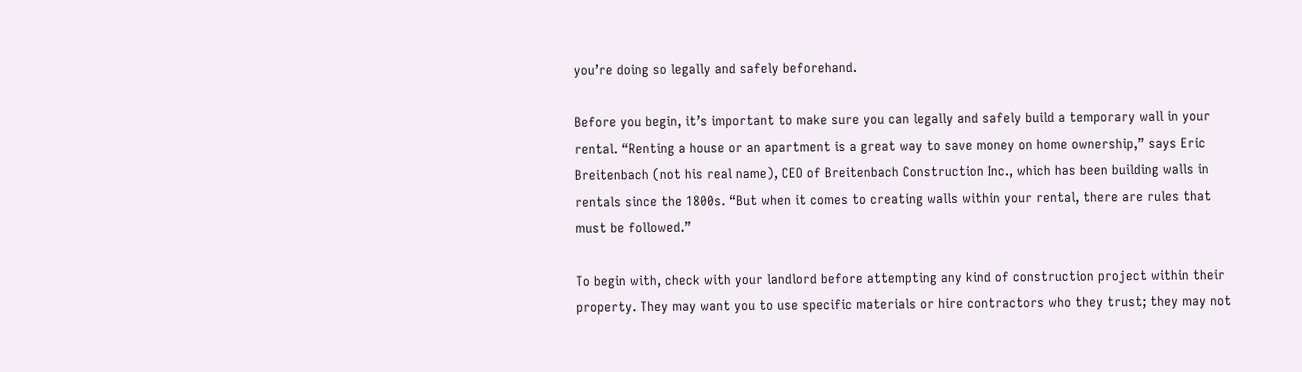you’re doing so legally and safely beforehand.

Before you begin, it’s important to make sure you can legally and safely build a temporary wall in your rental. “Renting a house or an apartment is a great way to save money on home ownership,” says Eric Breitenbach (not his real name), CEO of Breitenbach Construction Inc., which has been building walls in rentals since the 1800s. “But when it comes to creating walls within your rental, there are rules that must be followed.”

To begin with, check with your landlord before attempting any kind of construction project within their property. They may want you to use specific materials or hire contractors who they trust; they may not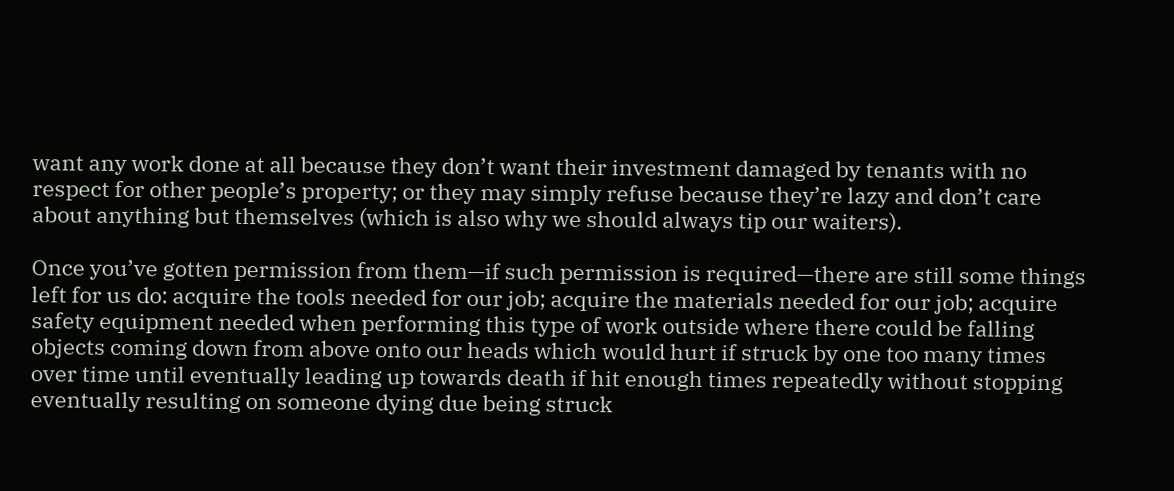want any work done at all because they don’t want their investment damaged by tenants with no respect for other people’s property; or they may simply refuse because they’re lazy and don’t care about anything but themselves (which is also why we should always tip our waiters).

Once you’ve gotten permission from them—if such permission is required—there are still some things left for us do: acquire the tools needed for our job; acquire the materials needed for our job; acquire safety equipment needed when performing this type of work outside where there could be falling objects coming down from above onto our heads which would hurt if struck by one too many times over time until eventually leading up towards death if hit enough times repeatedly without stopping eventually resulting on someone dying due being struck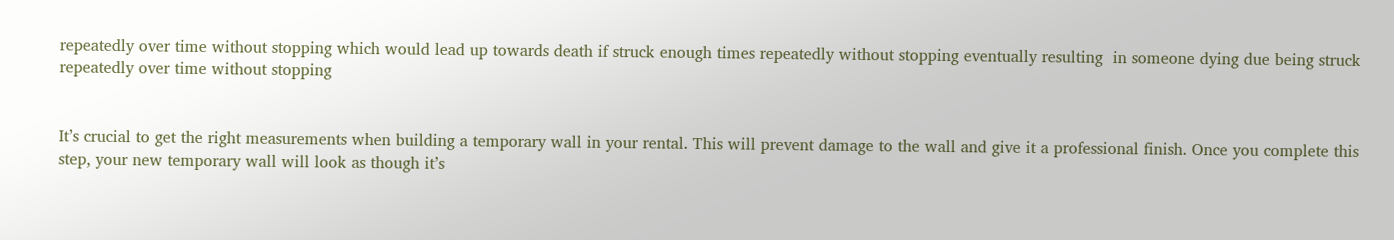repeatedly over time without stopping which would lead up towards death if struck enough times repeatedly without stopping eventually resulting  in someone dying due being struck repeatedly over time without stopping


It’s crucial to get the right measurements when building a temporary wall in your rental. This will prevent damage to the wall and give it a professional finish. Once you complete this step, your new temporary wall will look as though it’s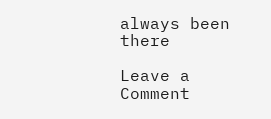always been there

Leave a Comment